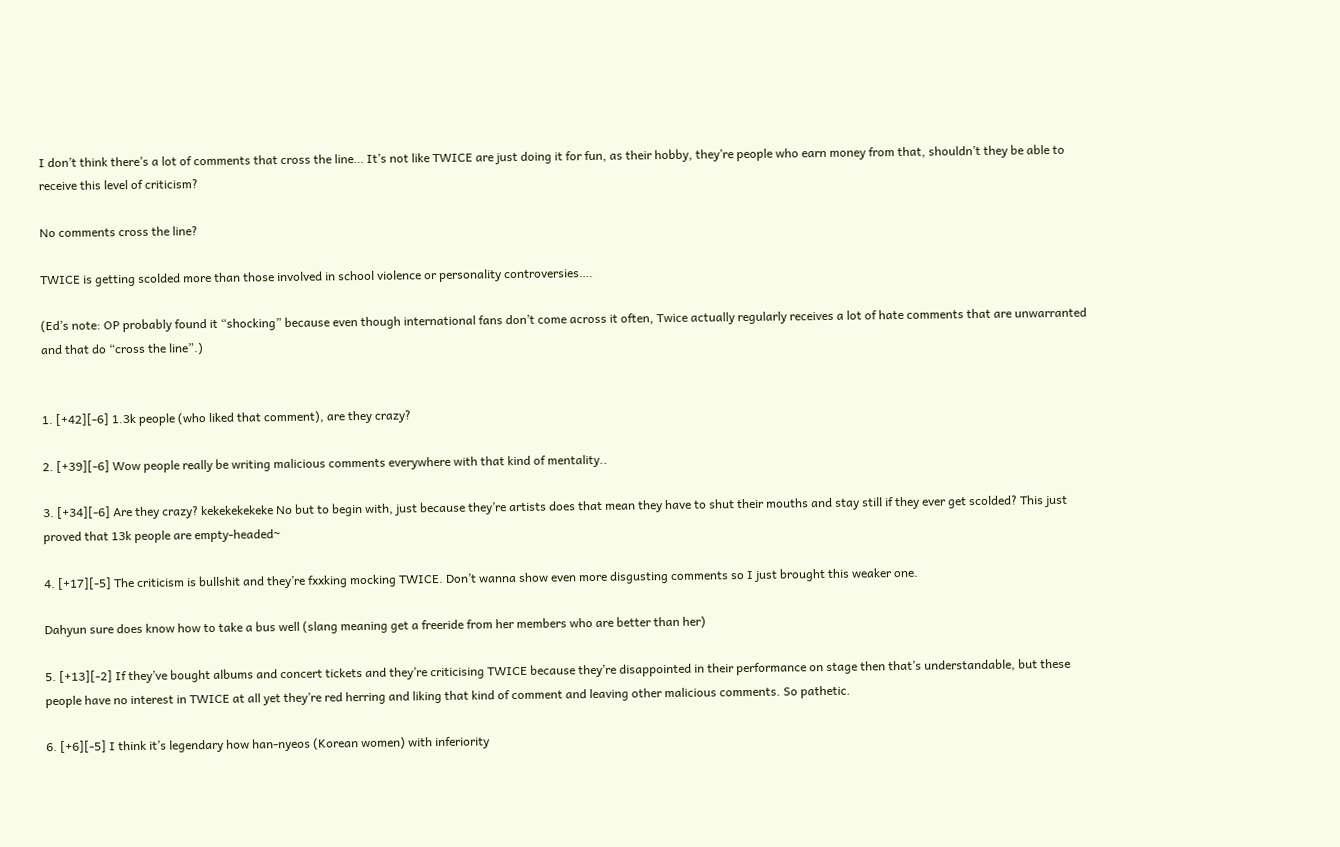I don’t think there’s a lot of comments that cross the line… It’s not like TWICE are just doing it for fun, as their hobby, they’re people who earn money from that, shouldn’t they be able to receive this level of criticism?

No comments cross the line?

TWICE is getting scolded more than those involved in school violence or personality controversies….

(Ed’s note: OP probably found it “shocking” because even though international fans don’t come across it often, Twice actually regularly receives a lot of hate comments that are unwarranted and that do “cross the line”.)


1. [+42][-6] 1.3k people (who liked that comment), are they crazy?

2. [+39][-6] Wow people really be writing malicious comments everywhere with that kind of mentality..

3. [+34][-6] Are they crazy? kekekekekeke No but to begin with, just because they’re artists does that mean they have to shut their mouths and stay still if they ever get scolded? This just proved that 13k people are empty-headed~

4. [+17][-5] The criticism is bullshit and they’re fxxking mocking TWICE. Don’t wanna show even more disgusting comments so I just brought this weaker one.

Dahyun sure does know how to take a bus well (slang meaning get a freeride from her members who are better than her)

5. [+13][-2] If they’ve bought albums and concert tickets and they’re criticising TWICE because they’re disappointed in their performance on stage then that’s understandable, but these people have no interest in TWICE at all yet they’re red herring and liking that kind of comment and leaving other malicious comments. So pathetic.

6. [+6][-5] I think it’s legendary how han-nyeos (Korean women) with inferiority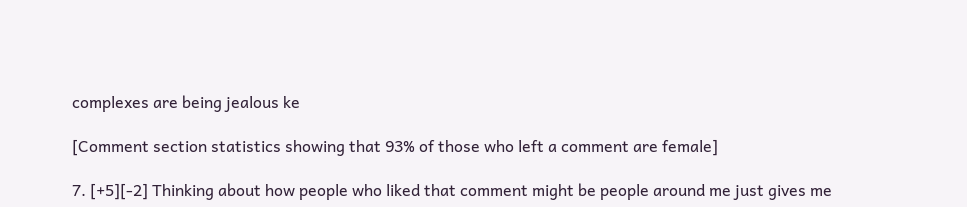complexes are being jealous ke

[Comment section statistics showing that 93% of those who left a comment are female]

7. [+5][-2] Thinking about how people who liked that comment might be people around me just gives me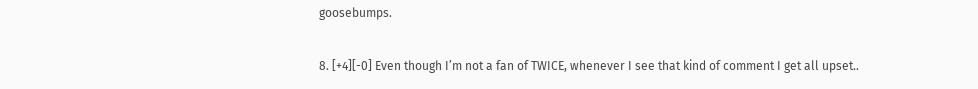goosebumps.

8. [+4][-0] Even though I’m not a fan of TWICE, whenever I see that kind of comment I get all upset..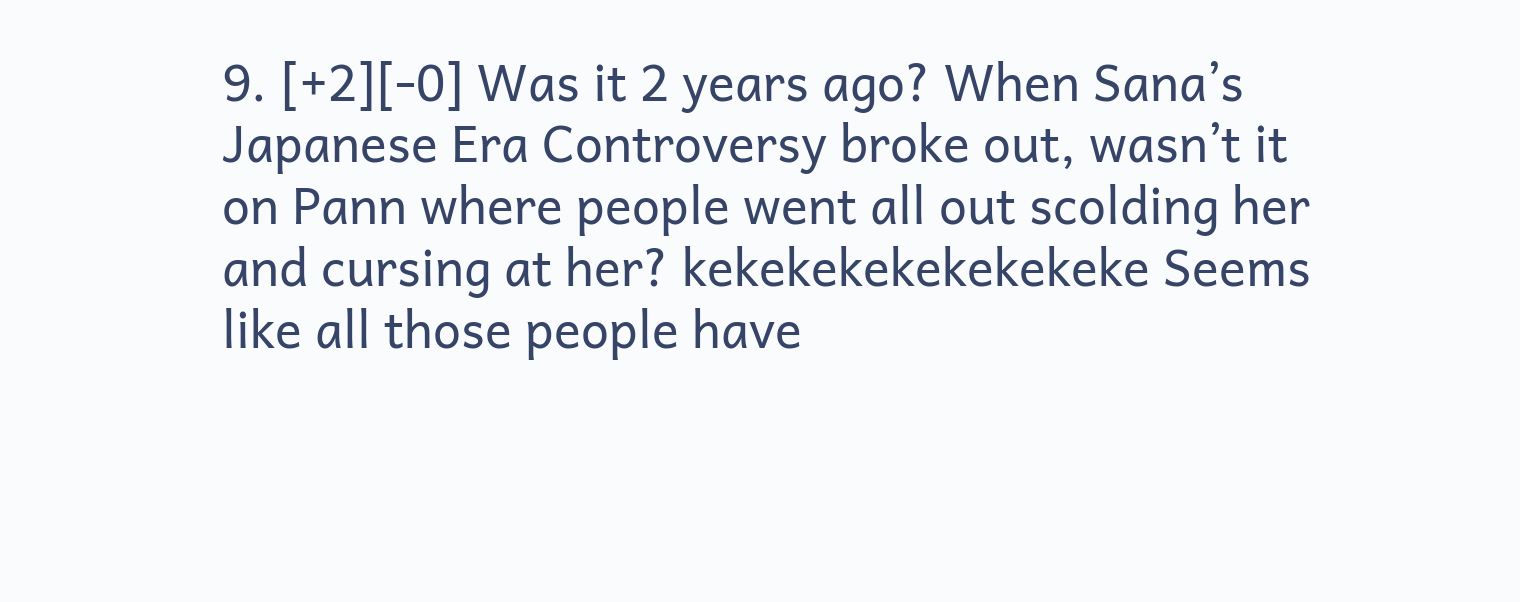9. [+2][-0] Was it 2 years ago? When Sana’s Japanese Era Controversy broke out, wasn’t it on Pann where people went all out scolding her and cursing at her? kekekekekekekekeke Seems like all those people have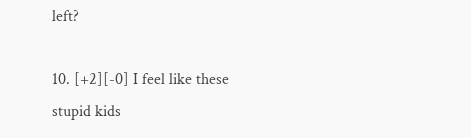left?

10. [+2][-0] I feel like these stupid kids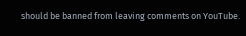should be banned from leaving comments on YouTube.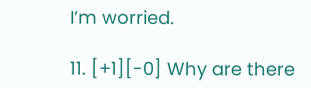I’m worried.

11. [+1][-0] Why are there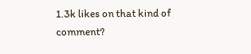1.3k likes on that kind of comment?